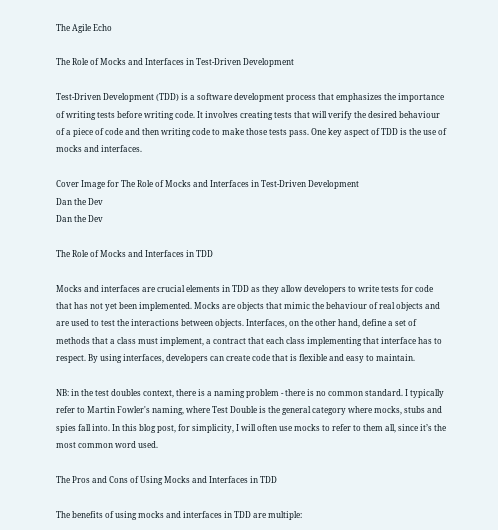The Agile Echo

The Role of Mocks and Interfaces in Test-Driven Development

Test-Driven Development (TDD) is a software development process that emphasizes the importance of writing tests before writing code. It involves creating tests that will verify the desired behaviour of a piece of code and then writing code to make those tests pass. One key aspect of TDD is the use of mocks and interfaces.

Cover Image for The Role of Mocks and Interfaces in Test-Driven Development
Dan the Dev
Dan the Dev

The Role of Mocks and Interfaces in TDD

Mocks and interfaces are crucial elements in TDD as they allow developers to write tests for code that has not yet been implemented. Mocks are objects that mimic the behaviour of real objects and are used to test the interactions between objects. Interfaces, on the other hand, define a set of methods that a class must implement, a contract that each class implementing that interface has to respect. By using interfaces, developers can create code that is flexible and easy to maintain.

NB: in the test doubles context, there is a naming problem - there is no common standard. I typically refer to Martin Fowler's naming, where Test Double is the general category where mocks, stubs and spies fall into. In this blog post, for simplicity, I will often use mocks to refer to them all, since it’s the most common word used.

The Pros and Cons of Using Mocks and Interfaces in TDD

The benefits of using mocks and interfaces in TDD are multiple: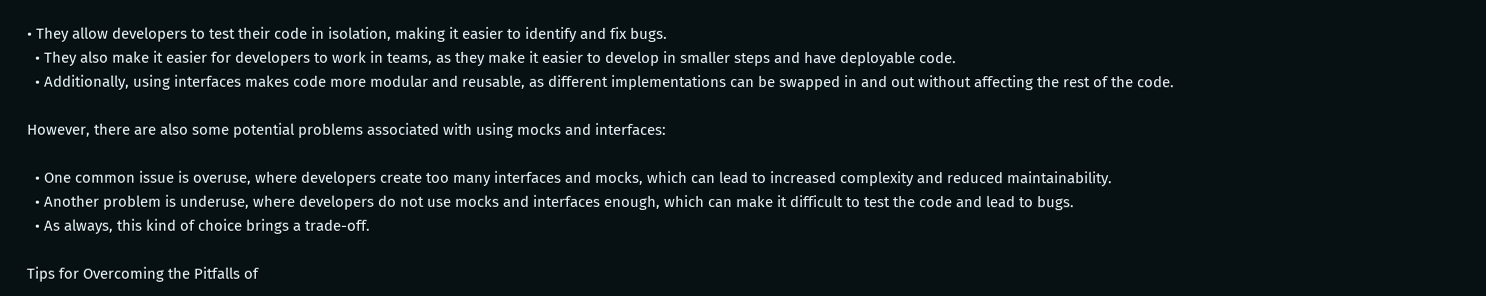• They allow developers to test their code in isolation, making it easier to identify and fix bugs.
  • They also make it easier for developers to work in teams, as they make it easier to develop in smaller steps and have deployable code.
  • Additionally, using interfaces makes code more modular and reusable, as different implementations can be swapped in and out without affecting the rest of the code.

However, there are also some potential problems associated with using mocks and interfaces:

  • One common issue is overuse, where developers create too many interfaces and mocks, which can lead to increased complexity and reduced maintainability.
  • Another problem is underuse, where developers do not use mocks and interfaces enough, which can make it difficult to test the code and lead to bugs.
  • As always, this kind of choice brings a trade-off.

Tips for Overcoming the Pitfalls of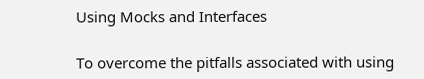Using Mocks and Interfaces

To overcome the pitfalls associated with using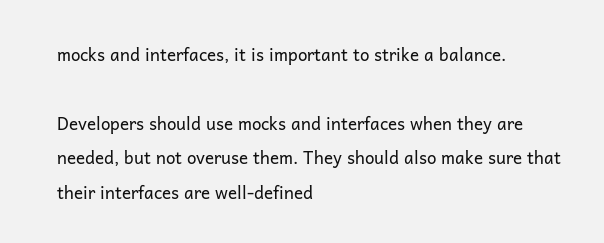mocks and interfaces, it is important to strike a balance.

Developers should use mocks and interfaces when they are needed, but not overuse them. They should also make sure that their interfaces are well-defined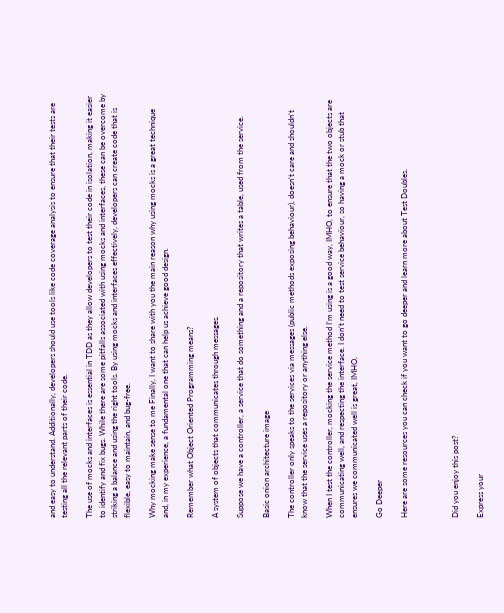and easy to understand. Additionally, developers should use tools like code coverage analysis to ensure that their tests are testing all the relevant parts of their code.

The use of mocks and interfaces is essential in TDD as they allow developers to test their code in isolation, making it easier to identify and fix bugs. While there are some pitfalls associated with using mocks and interfaces, these can be overcome by striking a balance and using the right tools. By using mocks and interfaces effectively, developers can create code that is flexible, easy to maintain, and bug-free.

Why mocking make sense to me Finally, I want to share with you the main reason why using mocks is a great technique and, in my experience, a fundamental one that can help us achieve good design.

Remember what Object Oriented Programming means?

A system of objects that communicates through messages.

Suppose we have a controller, a service that do something and a repository that writes a table, used from the service.

Basic onion architecture image

The controller only speaks to the services via messages (public methods exposing behaviour), doesn’t care and shouldn’t know that the service uses a repository or anything else.

When I test the controller, mocking the service method I’m using is a good way, IMHO, to ensure that the two objects are communicating well, and respecting the interface. I don’t need to test service behaviour, so having a mock or stub that ensures we communicated well is great, IMHO.

Go Deeper

Here are some resources you can check if you want to go deeper and learn more about Test Doubles.



Did you enjoy this post?

Express your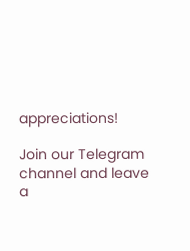appreciations!

Join our Telegram channel and leave a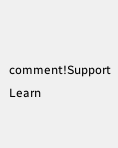comment!Support Learn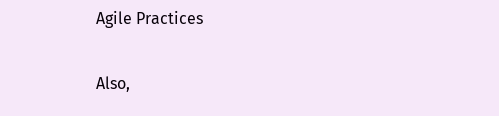Agile Practices

Also,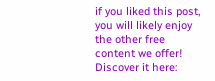if you liked this post, you will likely enjoy the other free content we offer! Discover it here: